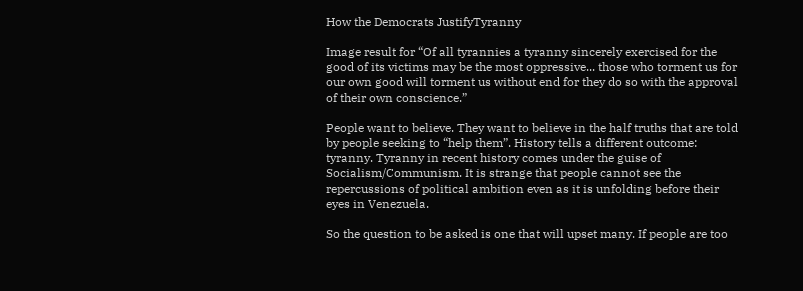How the Democrats JustifyTyranny

Image result for “Of all tyrannies a tyranny sincerely exercised for the good of its victims may be the most oppressive... those who torment us for our own good will torment us without end for they do so with the approval of their own conscience.”

People want to believe. They want to believe in the half truths that are told by people seeking to “help them”. History tells a different outcome: tyranny. Tyranny in recent history comes under the guise of Socialism/Communism. It is strange that people cannot see the repercussions of political ambition even as it is unfolding before their eyes in Venezuela.

So the question to be asked is one that will upset many. If people are too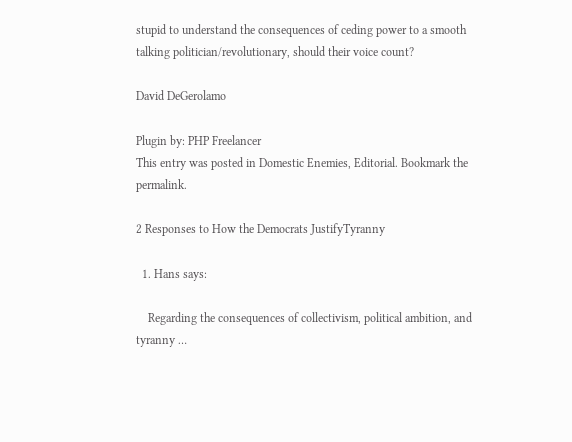stupid to understand the consequences of ceding power to a smooth talking politician/revolutionary, should their voice count?

David DeGerolamo

Plugin by: PHP Freelancer
This entry was posted in Domestic Enemies, Editorial. Bookmark the permalink.

2 Responses to How the Democrats JustifyTyranny

  1. Hans says:

    Regarding the consequences of collectivism, political ambition, and tyranny …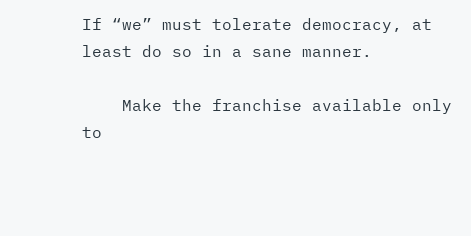If “we” must tolerate democracy, at least do so in a sane manner.

    Make the franchise available only to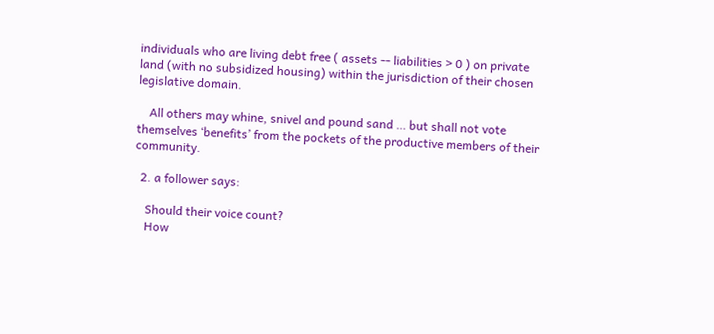individuals who are living debt free ( assets -- liabilities > 0 ) on private land (with no subsidized housing) within the jurisdiction of their chosen legislative domain.

    All others may whine, snivel and pound sand … but shall not vote themselves ‘benefits’ from the pockets of the productive members of their community.

  2. a follower says:

    Should their voice count?
    How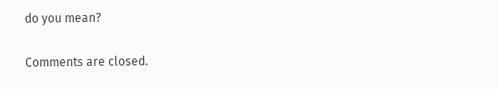do you mean?

Comments are closed.